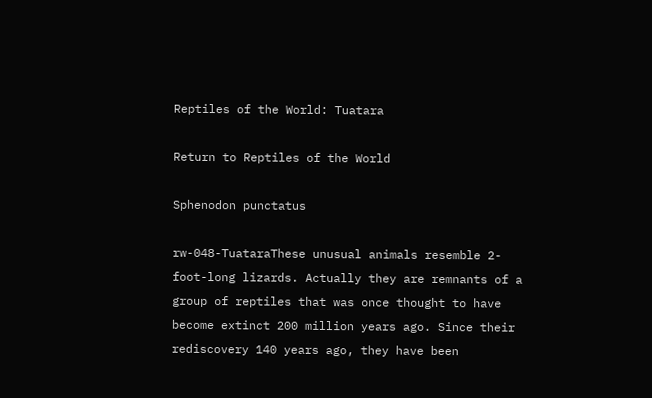Reptiles of the World: Tuatara

Return to Reptiles of the World

Sphenodon punctatus

rw-048-TuataraThese unusual animals resemble 2-foot-long lizards. Actually they are remnants of a group of reptiles that was once thought to have become extinct 200 million years ago. Since their rediscovery 140 years ago, they have been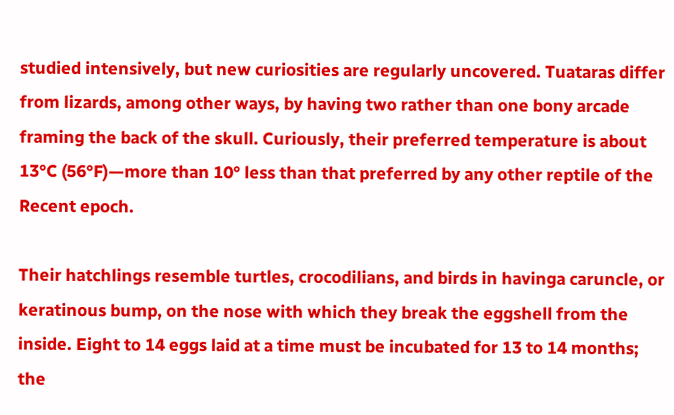studied intensively, but new curiosities are regularly uncovered. Tuataras differ from lizards, among other ways, by having two rather than one bony arcade framing the back of the skull. Curiously, their preferred temperature is about 13°C (56°F)—more than 10° less than that preferred by any other reptile of the Recent epoch.

Their hatchlings resemble turtles, crocodilians, and birds in havinga caruncle, or keratinous bump, on the nose with which they break the eggshell from the inside. Eight to 14 eggs laid at a time must be incubated for 13 to 14 months; the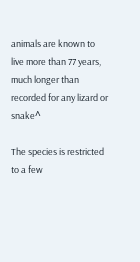animals are known to live more than 77 years, much longer than recorded for any lizard or snake^

The species is restricted to a few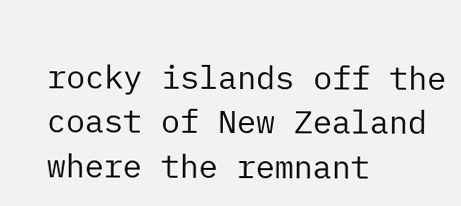rocky islands off the coast of New Zealand where the remnant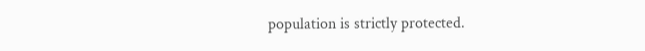population is strictly protected.